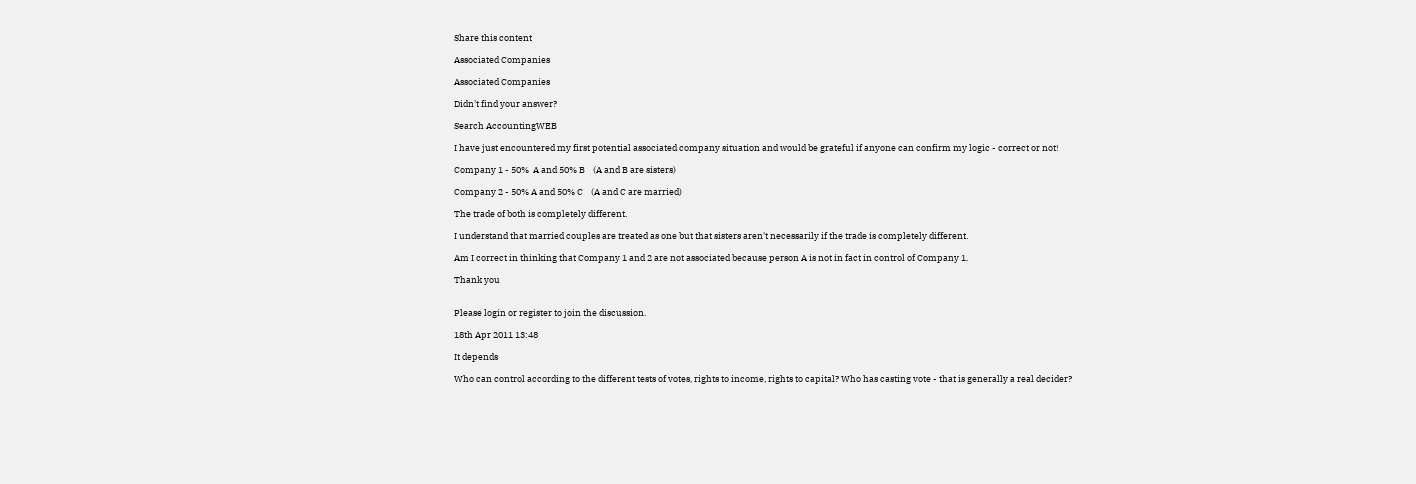Share this content

Associated Companies

Associated Companies

Didn't find your answer?

Search AccountingWEB

I have just encountered my first potential associated company situation and would be grateful if anyone can confirm my logic - correct or not!

Company 1 - 50%  A and 50% B    (A and B are sisters)

Company 2 - 50% A and 50% C    (A and C are married)

The trade of both is completely different.

I understand that married couples are treated as one but that sisters aren't necessarily if the trade is completely different.

Am I correct in thinking that Company 1 and 2 are not associated because person A is not in fact in control of Company 1.

Thank you


Please login or register to join the discussion.

18th Apr 2011 13:48

It depends

Who can control according to the different tests of votes, rights to income, rights to capital? Who has casting vote - that is generally a real decider?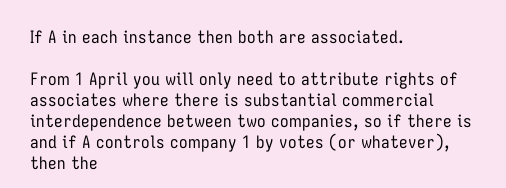If A in each instance then both are associated.

From 1 April you will only need to attribute rights of associates where there is substantial commercial interdependence between two companies, so if there is and if A controls company 1 by votes (or whatever), then the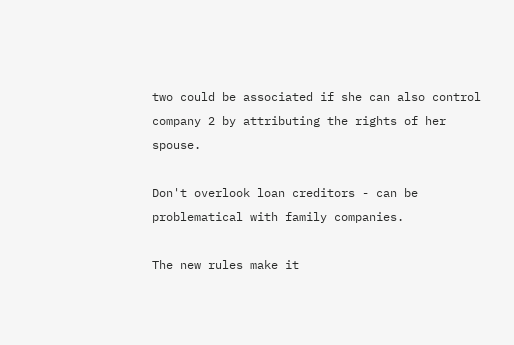two could be associated if she can also control company 2 by attributing the rights of her spouse.

Don't overlook loan creditors - can be problematical with family companies.

The new rules make it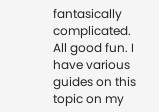fantasically complicated. All good fun. I have various guides on this topic on my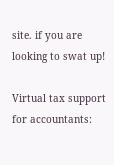site. if you are looking to swat up!

Virtual tax support for accountants: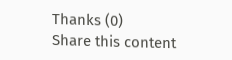Thanks (0)
Share this content